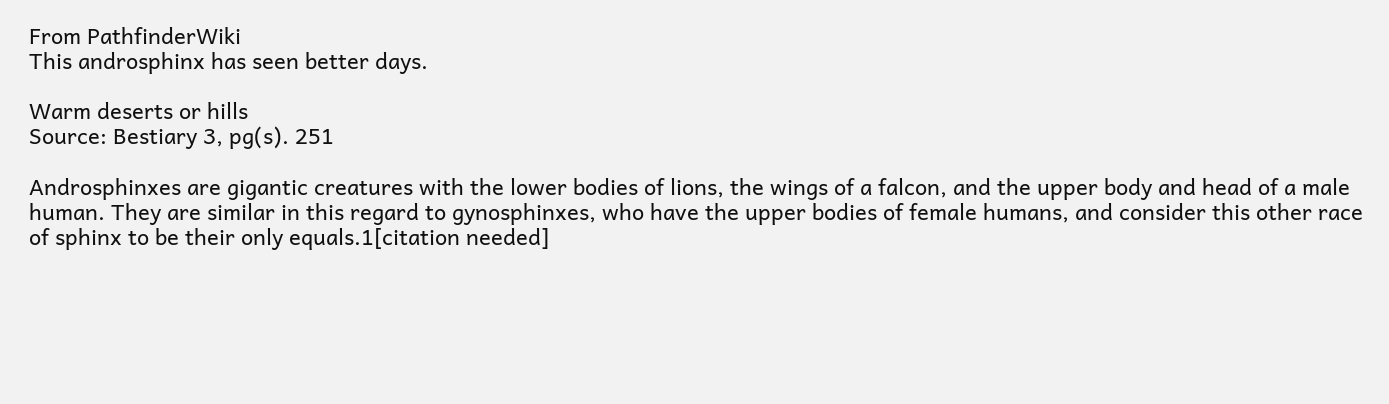From PathfinderWiki
This androsphinx has seen better days.

Warm deserts or hills
Source: Bestiary 3, pg(s). 251

Androsphinxes are gigantic creatures with the lower bodies of lions, the wings of a falcon, and the upper body and head of a male human. They are similar in this regard to gynosphinxes, who have the upper bodies of female humans, and consider this other race of sphinx to be their only equals.1[citation needed]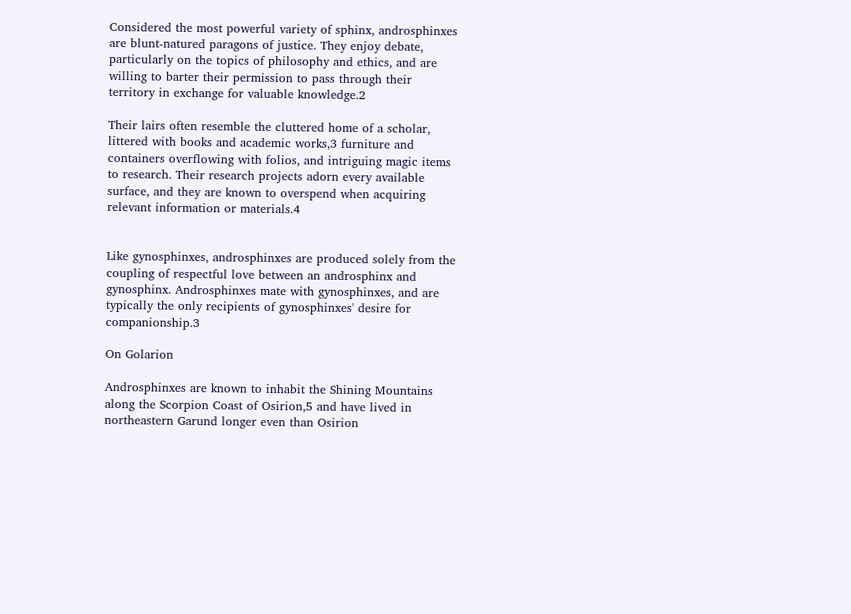Considered the most powerful variety of sphinx, androsphinxes are blunt-natured paragons of justice. They enjoy debate, particularly on the topics of philosophy and ethics, and are willing to barter their permission to pass through their territory in exchange for valuable knowledge.2

Their lairs often resemble the cluttered home of a scholar, littered with books and academic works,3 furniture and containers overflowing with folios, and intriguing magic items to research. Their research projects adorn every available surface, and they are known to overspend when acquiring relevant information or materials.4


Like gynosphinxes, androsphinxes are produced solely from the coupling of respectful love between an androsphinx and gynosphinx. Androsphinxes mate with gynosphinxes, and are typically the only recipients of gynosphinxes' desire for companionship.3

On Golarion

Androsphinxes are known to inhabit the Shining Mountains along the Scorpion Coast of Osirion,5 and have lived in northeastern Garund longer even than Osirion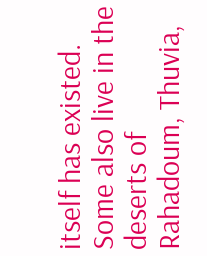itself has existed. Some also live in the deserts of Rahadoum, Thuvia,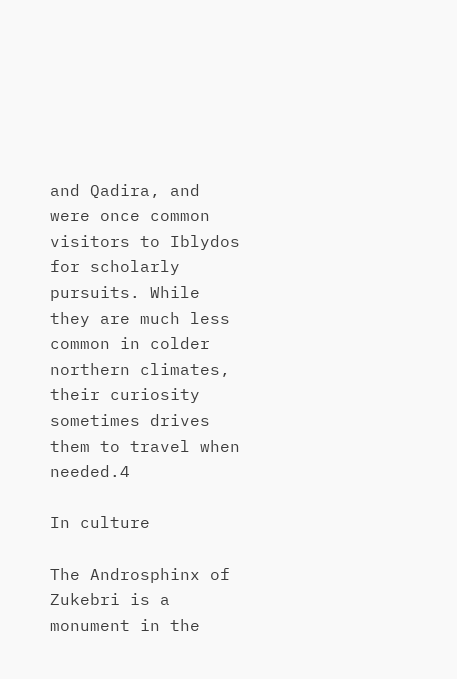and Qadira, and were once common visitors to Iblydos for scholarly pursuits. While they are much less common in colder northern climates, their curiosity sometimes drives them to travel when needed.4

In culture

The Androsphinx of Zukebri is a monument in the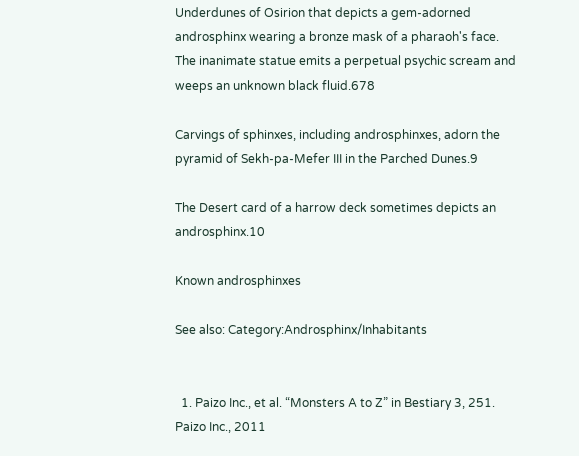Underdunes of Osirion that depicts a gem-adorned androsphinx wearing a bronze mask of a pharaoh's face. The inanimate statue emits a perpetual psychic scream and weeps an unknown black fluid.678

Carvings of sphinxes, including androsphinxes, adorn the pyramid of Sekh-pa-Mefer III in the Parched Dunes.9

The Desert card of a harrow deck sometimes depicts an androsphinx.10

Known androsphinxes

See also: Category:Androsphinx/Inhabitants


  1. Paizo Inc., et al. “Monsters A to Z” in Bestiary 3, 251. Paizo Inc., 2011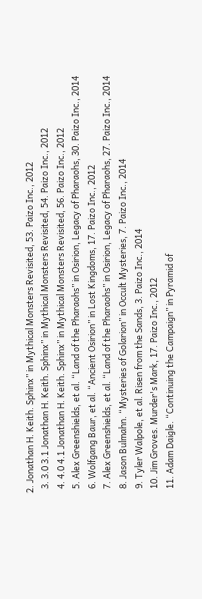2. Jonathan H. Keith. Sphinx” in Mythical Monsters Revisited, 53. Paizo Inc., 2012
  3. 3.0 3.1 Jonathan H. Keith. Sphinx” in Mythical Monsters Revisited, 54. Paizo Inc., 2012
  4. 4.0 4.1 Jonathan H. Keith. Sphinx” in Mythical Monsters Revisited, 56. Paizo Inc., 2012
  5. Alex Greenshields, et al. “Land of the Pharaohs” in Osirion, Legacy of Pharaohs, 30. Paizo Inc., 2014
  6. Wolfgang Baur, et al. “Ancient Osirion” in Lost Kingdoms, 17. Paizo Inc., 2012
  7. Alex Greenshields, et al. “Land of the Pharaohs” in Osirion, Legacy of Pharaohs, 27. Paizo Inc., 2014
  8. Jason Bulmahn. “Mysteries of Golarion” in Occult Mysteries, 7. Paizo Inc., 2014
  9. Tyler Walpole, et al. Risen from the Sands, 3. Paizo Inc., 2014
  10. Jim Groves. Murder's Mark, 17. Paizo Inc., 2012
  11. Adam Daigle. “Continuing the Campaign” in Pyramid of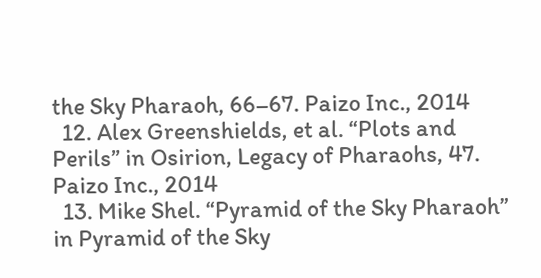the Sky Pharaoh, 66–67. Paizo Inc., 2014
  12. Alex Greenshields, et al. “Plots and Perils” in Osirion, Legacy of Pharaohs, 47. Paizo Inc., 2014
  13. Mike Shel. “Pyramid of the Sky Pharaoh” in Pyramid of the Sky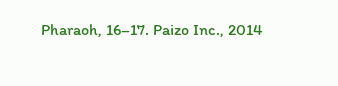Pharaoh, 16–17. Paizo Inc., 2014